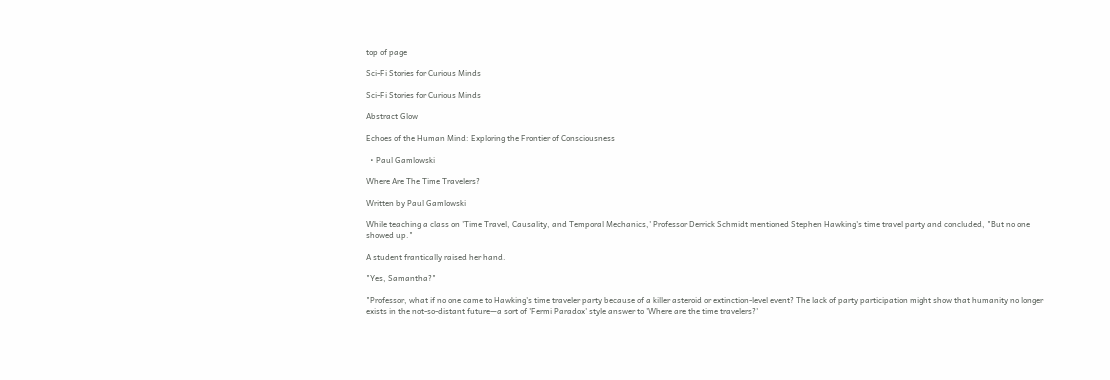top of page

Sci-Fi Stories for Curious Minds

Sci-Fi Stories for Curious Minds

Abstract Glow

Echoes of the Human Mind: Exploring the Frontier of Consciousness

  • Paul Gamlowski

Where Are The Time Travelers?

Written by Paul Gamlowski

While teaching a class on 'Time Travel, Causality, and Temporal Mechanics,' Professor Derrick Schmidt mentioned Stephen Hawking's time travel party and concluded, "But no one showed up."

A student frantically raised her hand.

"Yes, Samantha?"

"Professor, what if no one came to Hawking's time traveler party because of a killer asteroid or extinction-level event? The lack of party participation might show that humanity no longer exists in the not-so-distant future—a sort of 'Fermi Paradox' style answer to 'Where are the time travelers?'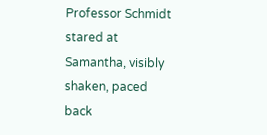Professor Schmidt stared at Samantha, visibly shaken, paced back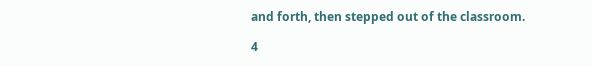and forth, then stepped out of the classroom.

4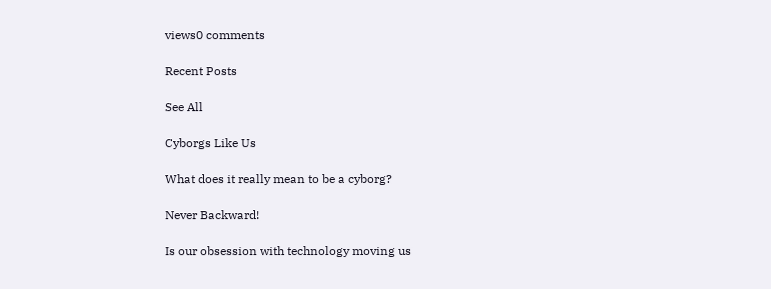views0 comments

Recent Posts

See All

Cyborgs Like Us

What does it really mean to be a cyborg?

Never Backward!

Is our obsession with technology moving us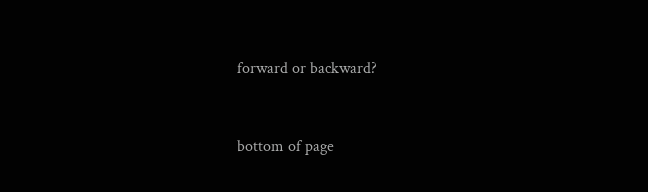forward or backward?


bottom of page